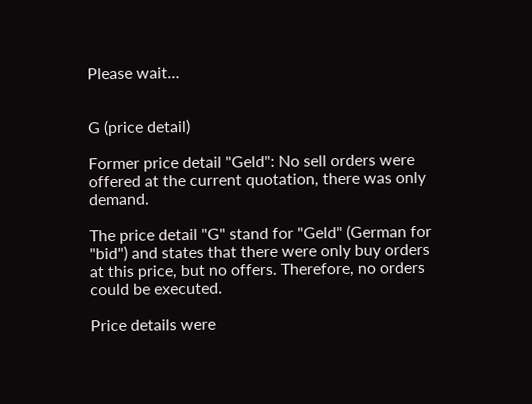Please wait…


G (price detail)

Former price detail "Geld": No sell orders were offered at the current quotation, there was only demand.

The price detail "G" stand for "Geld" (German for "bid") and states that there were only buy orders at this price, but no offers. Therefore, no orders could be executed.

Price details were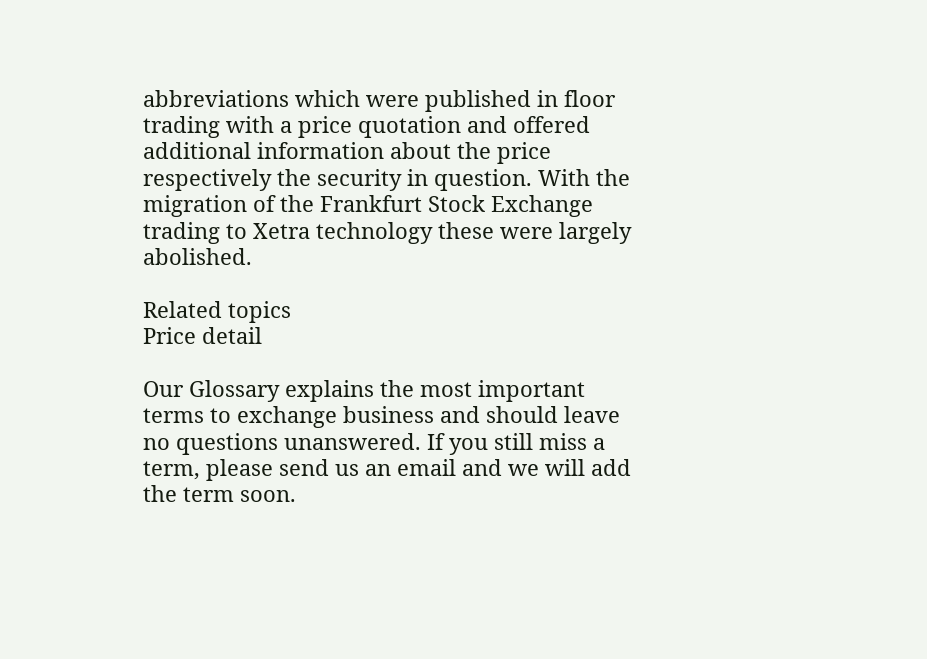abbreviations which were published in floor trading with a price quotation and offered additional information about the price respectively the security in question. With the migration of the Frankfurt Stock Exchange trading to Xetra technology these were largely abolished.

Related topics
Price detail

Our Glossary explains the most important terms to exchange business and should leave no questions unanswered. If you still miss a term, please send us an email and we will add the term soon.